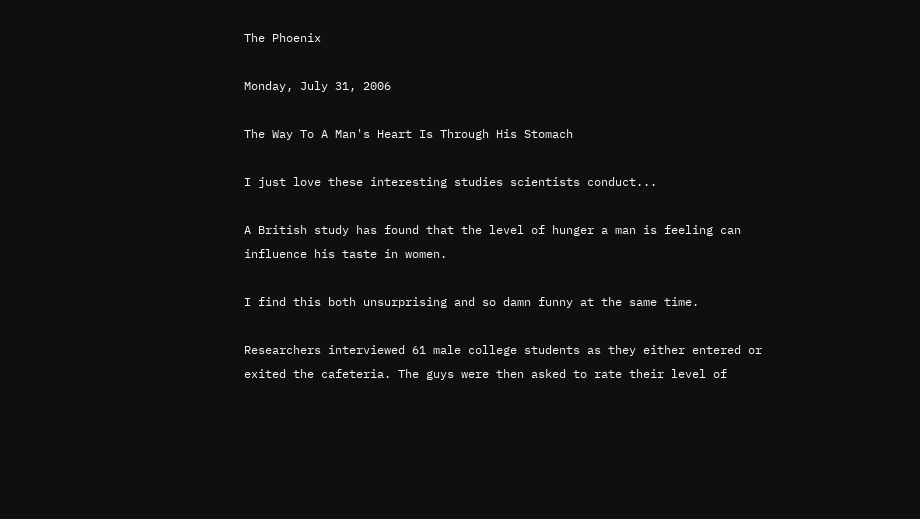The Phoenix

Monday, July 31, 2006

The Way To A Man's Heart Is Through His Stomach

I just love these interesting studies scientists conduct...

A British study has found that the level of hunger a man is feeling can influence his taste in women.

I find this both unsurprising and so damn funny at the same time.

Researchers interviewed 61 male college students as they either entered or exited the cafeteria. The guys were then asked to rate their level of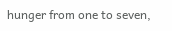hunger from one to seven,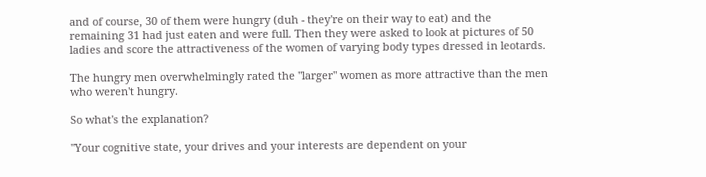and of course, 30 of them were hungry (duh - they're on their way to eat) and the remaining 31 had just eaten and were full. Then they were asked to look at pictures of 50 ladies and score the attractiveness of the women of varying body types dressed in leotards.

The hungry men overwhelmingly rated the "larger" women as more attractive than the men who weren't hungry.

So what's the explanation?

"Your cognitive state, your drives and your interests are dependent on your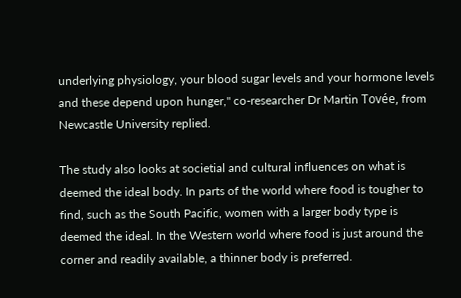underlying physiology, your blood sugar levels and your hormone levels and these depend upon hunger," co-researcher Dr Martin Tovée, from Newcastle University replied.

The study also looks at societial and cultural influences on what is deemed the ideal body. In parts of the world where food is tougher to find, such as the South Pacific, women with a larger body type is deemed the ideal. In the Western world where food is just around the corner and readily available, a thinner body is preferred.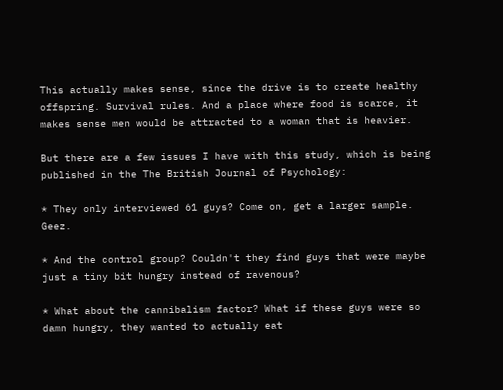This actually makes sense, since the drive is to create healthy offspring. Survival rules. And a place where food is scarce, it makes sense men would be attracted to a woman that is heavier.

But there are a few issues I have with this study, which is being published in the The British Journal of Psychology:

* They only interviewed 61 guys? Come on, get a larger sample. Geez.

* And the control group? Couldn't they find guys that were maybe just a tiny bit hungry instead of ravenous?

* What about the cannibalism factor? What if these guys were so damn hungry, they wanted to actually eat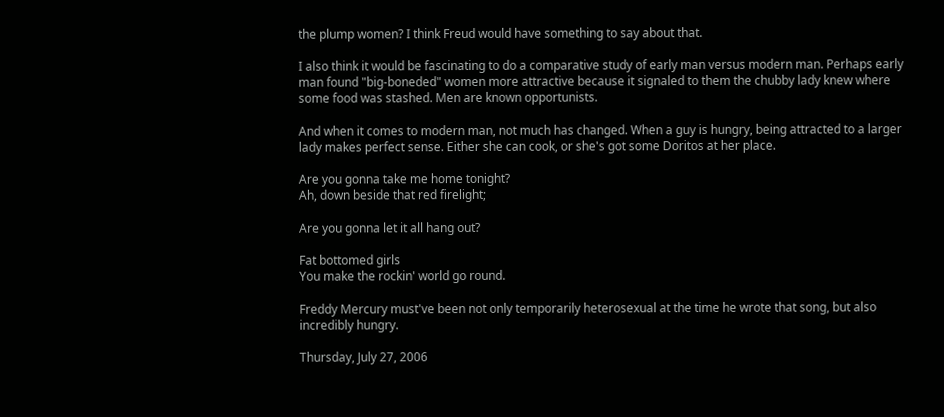the plump women? I think Freud would have something to say about that.

I also think it would be fascinating to do a comparative study of early man versus modern man. Perhaps early man found "big-boneded" women more attractive because it signaled to them the chubby lady knew where some food was stashed. Men are known opportunists.

And when it comes to modern man, not much has changed. When a guy is hungry, being attracted to a larger lady makes perfect sense. Either she can cook, or she's got some Doritos at her place.

Are you gonna take me home tonight?
Ah, down beside that red firelight;

Are you gonna let it all hang out?

Fat bottomed girls
You make the rockin' world go round.

Freddy Mercury must've been not only temporarily heterosexual at the time he wrote that song, but also incredibly hungry.

Thursday, July 27, 2006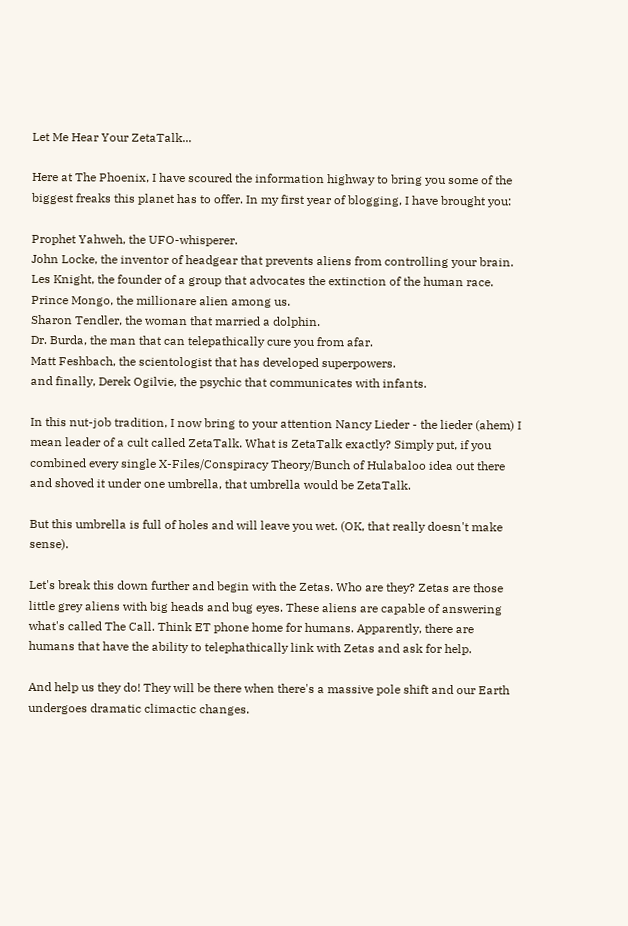Let Me Hear Your ZetaTalk...

Here at The Phoenix, I have scoured the information highway to bring you some of the biggest freaks this planet has to offer. In my first year of blogging, I have brought you:

Prophet Yahweh, the UFO-whisperer.
John Locke, the inventor of headgear that prevents aliens from controlling your brain.
Les Knight, the founder of a group that advocates the extinction of the human race.
Prince Mongo, the millionare alien among us.
Sharon Tendler, the woman that married a dolphin.
Dr. Burda, the man that can telepathically cure you from afar.
Matt Feshbach, the scientologist that has developed superpowers.
and finally, Derek Ogilvie, the psychic that communicates with infants.

In this nut-job tradition, I now bring to your attention Nancy Lieder - the lieder (ahem) I mean leader of a cult called ZetaTalk. What is ZetaTalk exactly? Simply put, if you combined every single X-Files/Conspiracy Theory/Bunch of Hulabaloo idea out there and shoved it under one umbrella, that umbrella would be ZetaTalk.

But this umbrella is full of holes and will leave you wet. (OK, that really doesn't make sense).

Let's break this down further and begin with the Zetas. Who are they? Zetas are those little grey aliens with big heads and bug eyes. These aliens are capable of answering what's called The Call. Think ET phone home for humans. Apparently, there are humans that have the ability to telephathically link with Zetas and ask for help.

And help us they do! They will be there when there's a massive pole shift and our Earth undergoes dramatic climactic changes.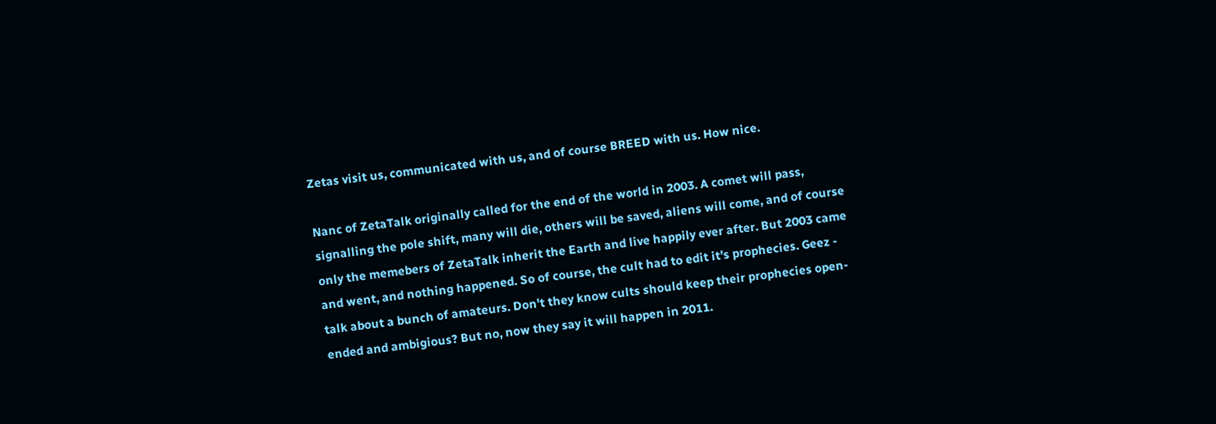Zetas visit us, communicated with us, and of course BREED with us. How nice.

Nanc of ZetaTalk originally called for the end of the world in 2003. A comet will pass, signalling the pole shift, many will die, others will be saved, aliens will come, and of course only the memebers of ZetaTalk inherit the Earth and live happily ever after. But 2003 came and went, and nothing happened. So of course, the cult had to edit it's prophecies. Geez - talk about a bunch of amateurs. Don't they know cults should keep their prophecies open-ended and ambigious? But no, now they say it will happen in 2011.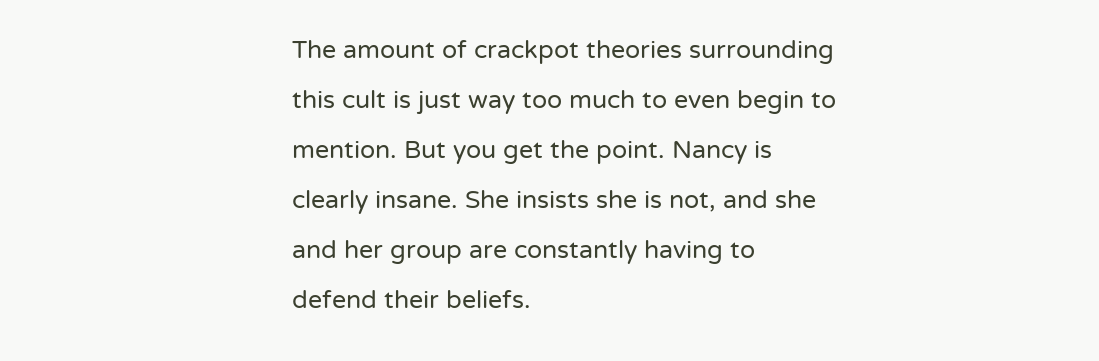The amount of crackpot theories surrounding this cult is just way too much to even begin to mention. But you get the point. Nancy is clearly insane. She insists she is not, and she and her group are constantly having to defend their beliefs.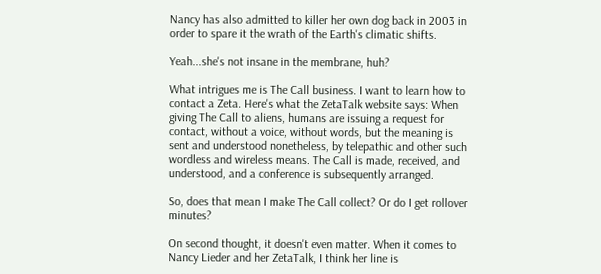Nancy has also admitted to killer her own dog back in 2003 in order to spare it the wrath of the Earth's climatic shifts.

Yeah...she's not insane in the membrane, huh?

What intrigues me is The Call business. I want to learn how to contact a Zeta. Here's what the ZetaTalk website says: When giving The Call to aliens, humans are issuing a request for contact, without a voice, without words, but the meaning is sent and understood nonetheless, by telepathic and other such wordless and wireless means. The Call is made, received, and understood, and a conference is subsequently arranged.

So, does that mean I make The Call collect? Or do I get rollover minutes?

On second thought, it doesn't even matter. When it comes to Nancy Lieder and her ZetaTalk, I think her line is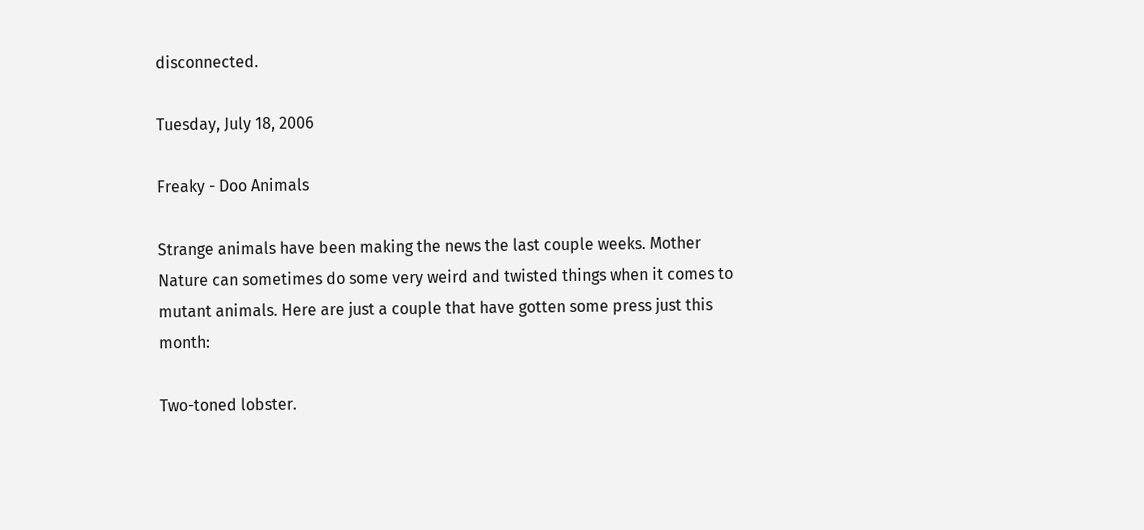disconnected.

Tuesday, July 18, 2006

Freaky - Doo Animals

Strange animals have been making the news the last couple weeks. Mother Nature can sometimes do some very weird and twisted things when it comes to mutant animals. Here are just a couple that have gotten some press just this month:

Two-toned lobster.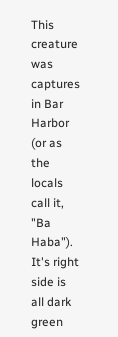This creature was captures in Bar Harbor (or as the locals call it, "Ba Haba"). It's right side is all dark green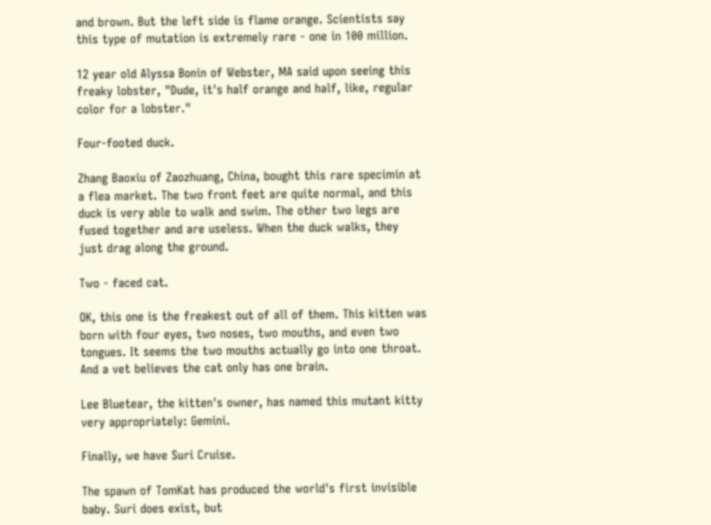and brown. But the left side is flame orange. Scientists say this type of mutation is extremely rare - one in 100 million.

12 year old Alyssa Bonin of Webster, MA said upon seeing this freaky lobster, "Dude, it's half orange and half, like, regular color for a lobster."

Four-footed duck.

Zhang Baoxiu of Zaozhuang, China, bought this rare specimin at a flea market. The two front feet are quite normal, and this duck is very able to walk and swim. The other two legs are fused together and are useless. When the duck walks, they just drag along the ground.

Two - faced cat.

OK, this one is the freakest out of all of them. This kitten was born with four eyes, two noses, two mouths, and even two tongues. It seems the two mouths actually go into one throat. And a vet believes the cat only has one brain.

Lee Bluetear, the kitten's owner, has named this mutant kitty very appropriately: Gemini.

Finally, we have Suri Cruise.

The spawn of TomKat has produced the world's first invisible baby. Suri does exist, but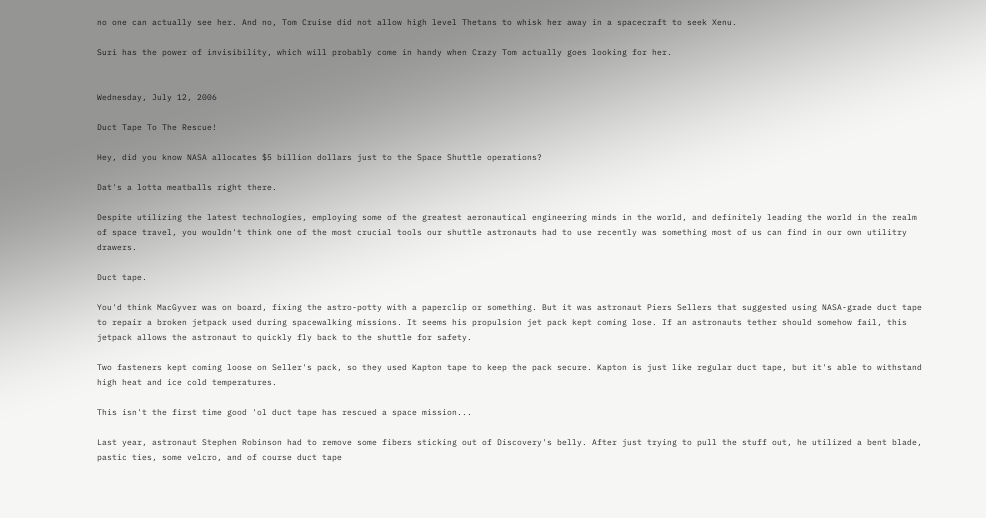no one can actually see her. And no, Tom Cruise did not allow high level Thetans to whisk her away in a spacecraft to seek Xenu.

Suri has the power of invisibility, which will probably come in handy when Crazy Tom actually goes looking for her.


Wednesday, July 12, 2006

Duct Tape To The Rescue!

Hey, did you know NASA allocates $5 billion dollars just to the Space Shuttle operations?

Dat's a lotta meatballs right there.

Despite utilizing the latest technologies, employing some of the greatest aeronautical engineering minds in the world, and definitely leading the world in the realm of space travel, you wouldn't think one of the most crucial tools our shuttle astronauts had to use recently was something most of us can find in our own utilitry drawers.

Duct tape.

You'd think MacGyver was on board, fixing the astro-potty with a paperclip or something. But it was astronaut Piers Sellers that suggested using NASA-grade duct tape to repair a broken jetpack used during spacewalking missions. It seems his propulsion jet pack kept coming lose. If an astronauts tether should somehow fail, this jetpack allows the astronaut to quickly fly back to the shuttle for safety.

Two fasteners kept coming loose on Seller's pack, so they used Kapton tape to keep the pack secure. Kapton is just like regular duct tape, but it's able to withstand high heat and ice cold temperatures.

This isn't the first time good 'ol duct tape has rescued a space mission...

Last year, astronaut Stephen Robinson had to remove some fibers sticking out of Discovery's belly. After just trying to pull the stuff out, he utilized a bent blade, pastic ties, some velcro, and of course duct tape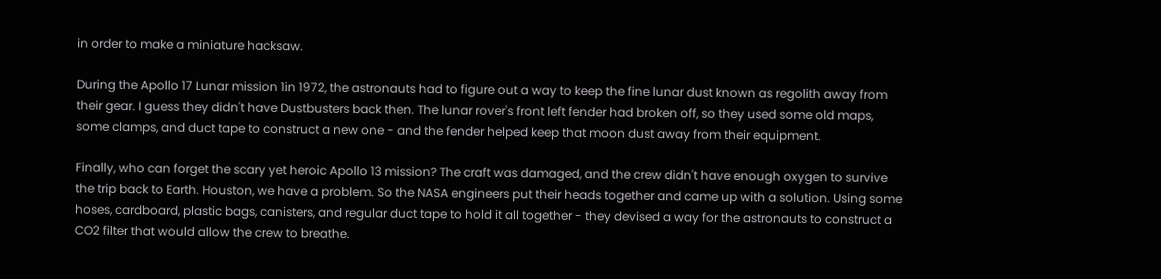in order to make a miniature hacksaw.

During the Apollo 17 Lunar mission 1in 1972, the astronauts had to figure out a way to keep the fine lunar dust known as regolith away from their gear. I guess they didn't have Dustbusters back then. The lunar rover's front left fender had broken off, so they used some old maps, some clamps, and duct tape to construct a new one - and the fender helped keep that moon dust away from their equipment.

Finally, who can forget the scary yet heroic Apollo 13 mission? The craft was damaged, and the crew didn't have enough oxygen to survive the trip back to Earth. Houston, we have a problem. So the NASA engineers put their heads together and came up with a solution. Using some hoses, cardboard, plastic bags, canisters, and regular duct tape to hold it all together - they devised a way for the astronauts to construct a CO2 filter that would allow the crew to breathe.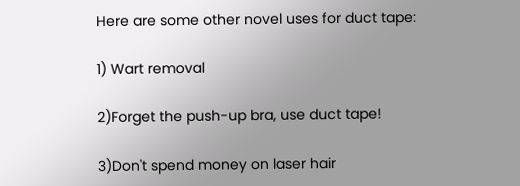Here are some other novel uses for duct tape:

1) Wart removal

2)Forget the push-up bra, use duct tape!

3)Don't spend money on laser hair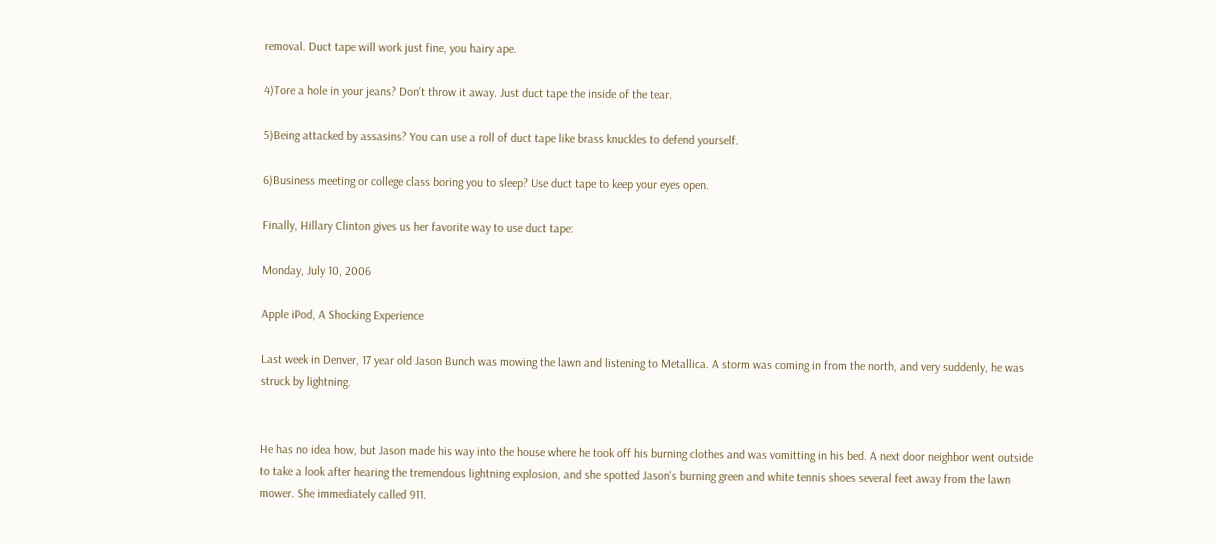removal. Duct tape will work just fine, you hairy ape.

4)Tore a hole in your jeans? Don't throw it away. Just duct tape the inside of the tear.

5)Being attacked by assasins? You can use a roll of duct tape like brass knuckles to defend yourself.

6)Business meeting or college class boring you to sleep? Use duct tape to keep your eyes open.

Finally, Hillary Clinton gives us her favorite way to use duct tape:

Monday, July 10, 2006

Apple iPod, A Shocking Experience

Last week in Denver, 17 year old Jason Bunch was mowing the lawn and listening to Metallica. A storm was coming in from the north, and very suddenly, he was struck by lightning.


He has no idea how, but Jason made his way into the house where he took off his burning clothes and was vomitting in his bed. A next door neighbor went outside to take a look after hearing the tremendous lightning explosion, and she spotted Jason's burning green and white tennis shoes several feet away from the lawn mower. She immediately called 911.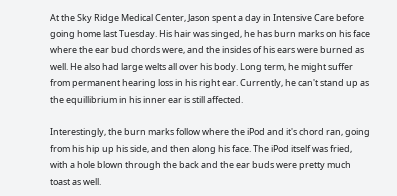At the Sky Ridge Medical Center, Jason spent a day in Intensive Care before going home last Tuesday. His hair was singed, he has burn marks on his face where the ear bud chords were, and the insides of his ears were burned as well. He also had large welts all over his body. Long term, he might suffer from permanent hearing loss in his right ear. Currently, he can't stand up as the equillibrium in his inner ear is still affected.

Interestingly, the burn marks follow where the iPod and it's chord ran, going from his hip up his side, and then along his face. The iPod itself was fried, with a hole blown through the back and the ear buds were pretty much toast as well.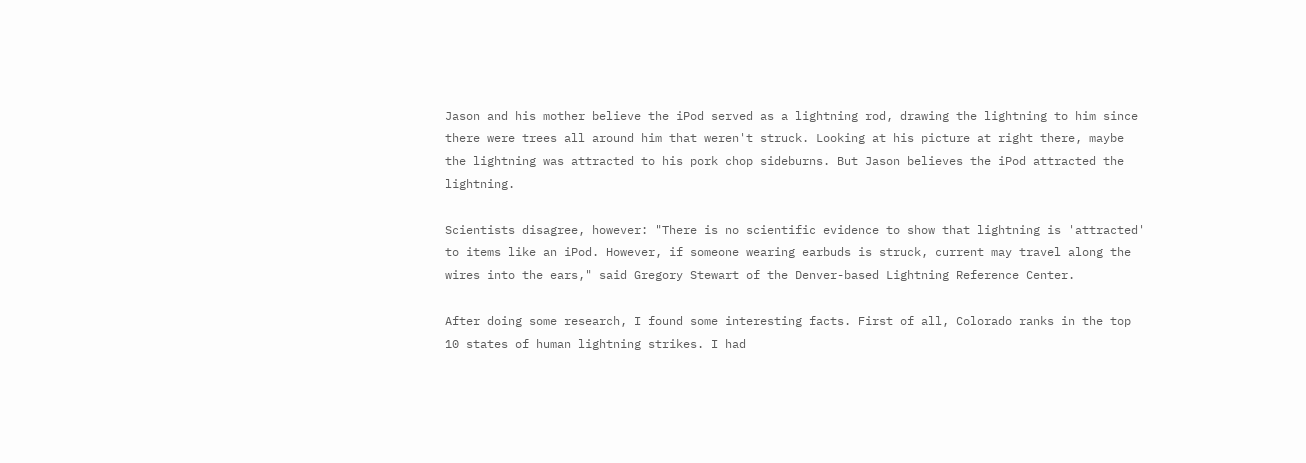Jason and his mother believe the iPod served as a lightning rod, drawing the lightning to him since there were trees all around him that weren't struck. Looking at his picture at right there, maybe the lightning was attracted to his pork chop sideburns. But Jason believes the iPod attracted the lightning.

Scientists disagree, however: "There is no scientific evidence to show that lightning is 'attracted' to items like an iPod. However, if someone wearing earbuds is struck, current may travel along the wires into the ears," said Gregory Stewart of the Denver-based Lightning Reference Center.

After doing some research, I found some interesting facts. First of all, Colorado ranks in the top 10 states of human lightning strikes. I had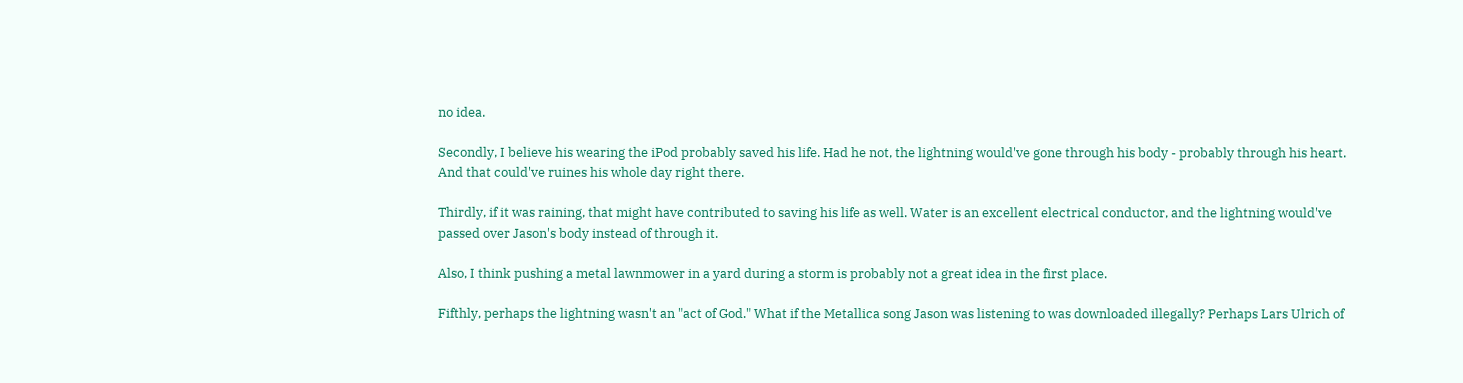no idea.

Secondly, I believe his wearing the iPod probably saved his life. Had he not, the lightning would've gone through his body - probably through his heart. And that could've ruines his whole day right there.

Thirdly, if it was raining, that might have contributed to saving his life as well. Water is an excellent electrical conductor, and the lightning would've passed over Jason's body instead of through it.

Also, I think pushing a metal lawnmower in a yard during a storm is probably not a great idea in the first place.

Fifthly, perhaps the lightning wasn't an "act of God." What if the Metallica song Jason was listening to was downloaded illegally? Perhaps Lars Ulrich of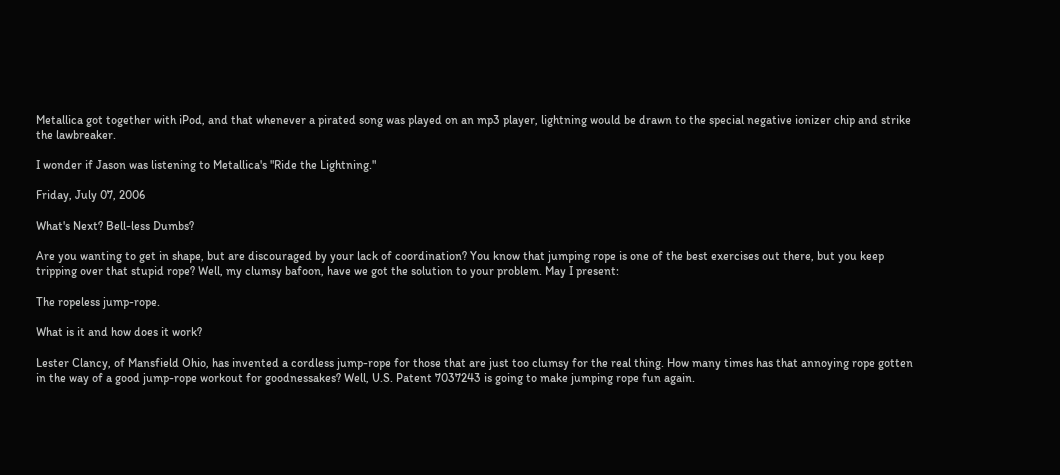Metallica got together with iPod, and that whenever a pirated song was played on an mp3 player, lightning would be drawn to the special negative ionizer chip and strike the lawbreaker.

I wonder if Jason was listening to Metallica's "Ride the Lightning."

Friday, July 07, 2006

What's Next? Bell-less Dumbs?

Are you wanting to get in shape, but are discouraged by your lack of coordination? You know that jumping rope is one of the best exercises out there, but you keep tripping over that stupid rope? Well, my clumsy bafoon, have we got the solution to your problem. May I present:

The ropeless jump-rope.

What is it and how does it work?

Lester Clancy, of Mansfield Ohio, has invented a cordless jump-rope for those that are just too clumsy for the real thing. How many times has that annoying rope gotten in the way of a good jump-rope workout for goodnessakes? Well, U.S. Patent 7037243 is going to make jumping rope fun again.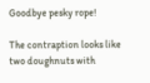Goodbye pesky rope!

The contraption looks like two doughnuts with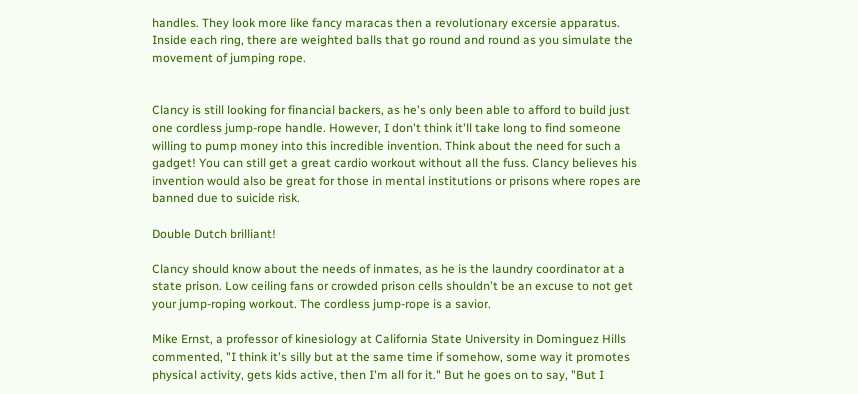handles. They look more like fancy maracas then a revolutionary excersie apparatus. Inside each ring, there are weighted balls that go round and round as you simulate the movement of jumping rope.


Clancy is still looking for financial backers, as he's only been able to afford to build just one cordless jump-rope handle. However, I don't think it'll take long to find someone willing to pump money into this incredible invention. Think about the need for such a gadget! You can still get a great cardio workout without all the fuss. Clancy believes his invention would also be great for those in mental institutions or prisons where ropes are banned due to suicide risk.

Double Dutch brilliant!

Clancy should know about the needs of inmates, as he is the laundry coordinator at a state prison. Low ceiling fans or crowded prison cells shouldn't be an excuse to not get your jump-roping workout. The cordless jump-rope is a savior.

Mike Ernst, a professor of kinesiology at California State University in Dominguez Hills commented, "I think it's silly but at the same time if somehow, some way it promotes physical activity, gets kids active, then I'm all for it." But he goes on to say, "But I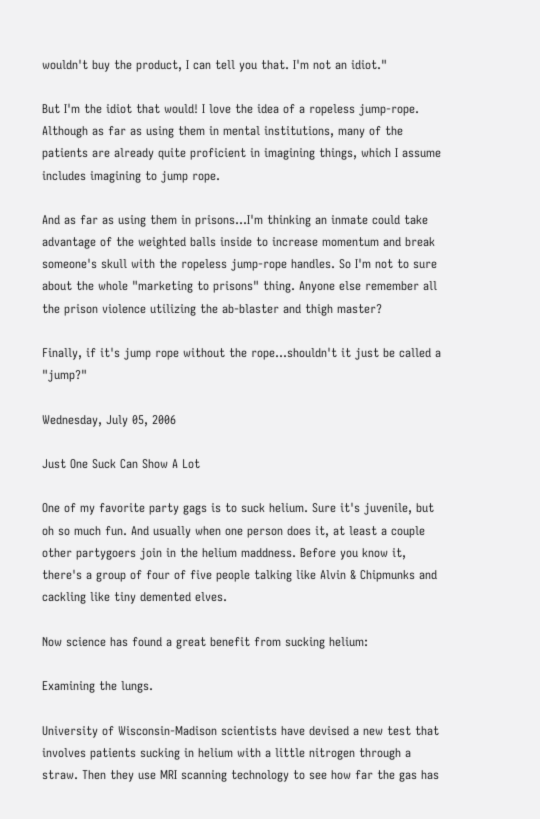wouldn't buy the product, I can tell you that. I'm not an idiot."

But I'm the idiot that would! I love the idea of a ropeless jump-rope. Although as far as using them in mental institutions, many of the patients are already quite proficient in imagining things, which I assume includes imagining to jump rope.

And as far as using them in prisons...I'm thinking an inmate could take advantage of the weighted balls inside to increase momentum and break someone's skull with the ropeless jump-rope handles. So I'm not to sure about the whole "marketing to prisons" thing. Anyone else remember all the prison violence utilizing the ab-blaster and thigh master?

Finally, if it's jump rope without the rope...shouldn't it just be called a "jump?"

Wednesday, July 05, 2006

Just One Suck Can Show A Lot

One of my favorite party gags is to suck helium. Sure it's juvenile, but oh so much fun. And usually when one person does it, at least a couple other partygoers join in the helium maddness. Before you know it, there's a group of four of five people talking like Alvin & Chipmunks and cackling like tiny demented elves.

Now science has found a great benefit from sucking helium:

Examining the lungs.

University of Wisconsin-Madison scientists have devised a new test that involves patients sucking in helium with a little nitrogen through a straw. Then they use MRI scanning technology to see how far the gas has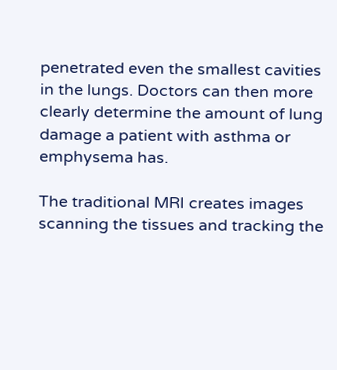penetrated even the smallest cavities in the lungs. Doctors can then more clearly determine the amount of lung damage a patient with asthma or emphysema has.

The traditional MRI creates images scanning the tissues and tracking the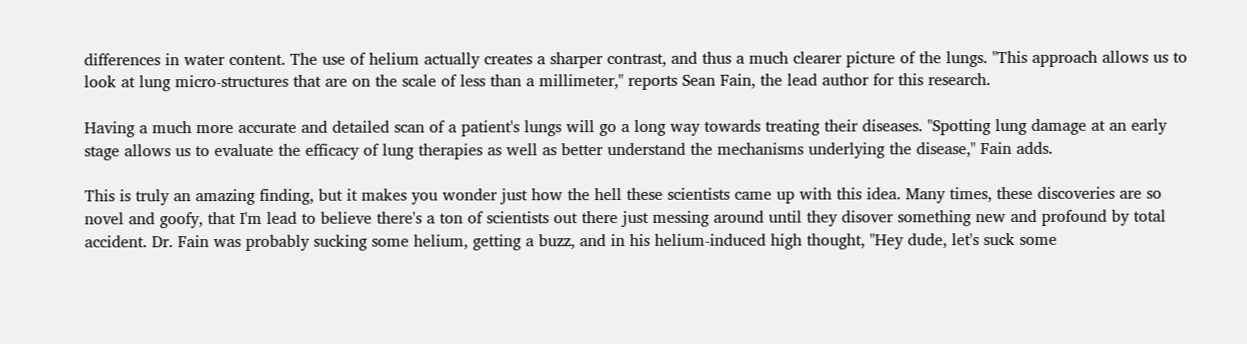differences in water content. The use of helium actually creates a sharper contrast, and thus a much clearer picture of the lungs. "This approach allows us to look at lung micro-structures that are on the scale of less than a millimeter," reports Sean Fain, the lead author for this research.

Having a much more accurate and detailed scan of a patient's lungs will go a long way towards treating their diseases. "Spotting lung damage at an early stage allows us to evaluate the efficacy of lung therapies as well as better understand the mechanisms underlying the disease," Fain adds.

This is truly an amazing finding, but it makes you wonder just how the hell these scientists came up with this idea. Many times, these discoveries are so novel and goofy, that I'm lead to believe there's a ton of scientists out there just messing around until they disover something new and profound by total accident. Dr. Fain was probably sucking some helium, getting a buzz, and in his helium-induced high thought, "Hey dude, let's suck some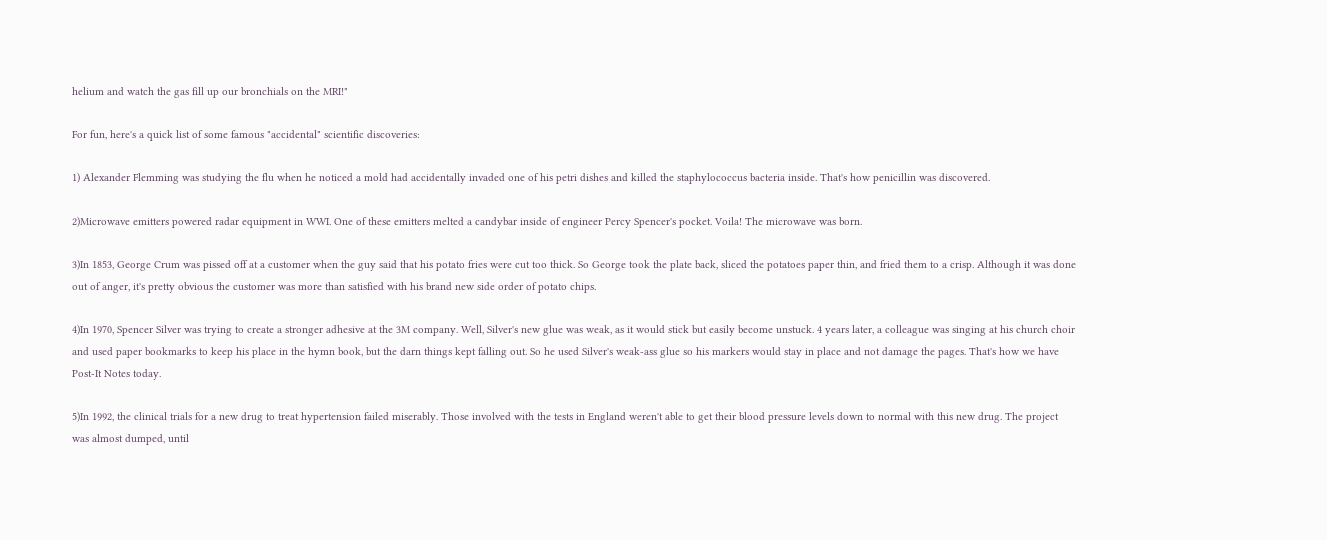helium and watch the gas fill up our bronchials on the MRI!"

For fun, here's a quick list of some famous "accidental" scientific discoveries:

1) Alexander Flemming was studying the flu when he noticed a mold had accidentally invaded one of his petri dishes and killed the staphylococcus bacteria inside. That's how penicillin was discovered.

2)Microwave emitters powered radar equipment in WWI. One of these emitters melted a candybar inside of engineer Percy Spencer's pocket. Voila! The microwave was born.

3)In 1853, George Crum was pissed off at a customer when the guy said that his potato fries were cut too thick. So George took the plate back, sliced the potatoes paper thin, and fried them to a crisp. Although it was done out of anger, it's pretty obvious the customer was more than satisfied with his brand new side order of potato chips.

4)In 1970, Spencer Silver was trying to create a stronger adhesive at the 3M company. Well, Silver's new glue was weak, as it would stick but easily become unstuck. 4 years later, a colleague was singing at his church choir and used paper bookmarks to keep his place in the hymn book, but the darn things kept falling out. So he used Silver's weak-ass glue so his markers would stay in place and not damage the pages. That's how we have Post-It Notes today.

5)In 1992, the clinical trials for a new drug to treat hypertension failed miserably. Those involved with the tests in England weren't able to get their blood pressure levels down to normal with this new drug. The project was almost dumped, until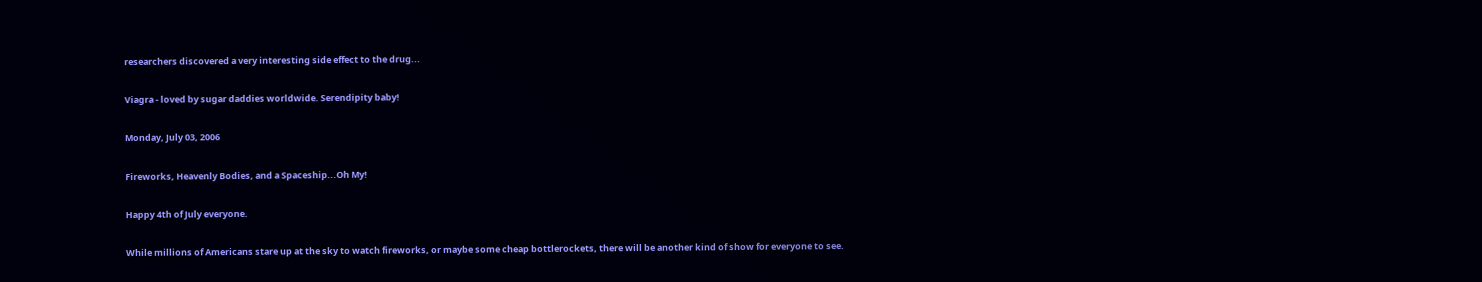researchers discovered a very interesting side effect to the drug...

Viagra - loved by sugar daddies worldwide. Serendipity baby!

Monday, July 03, 2006

Fireworks, Heavenly Bodies, and a Spaceship...Oh My!

Happy 4th of July everyone.

While millions of Americans stare up at the sky to watch fireworks, or maybe some cheap bottlerockets, there will be another kind of show for everyone to see.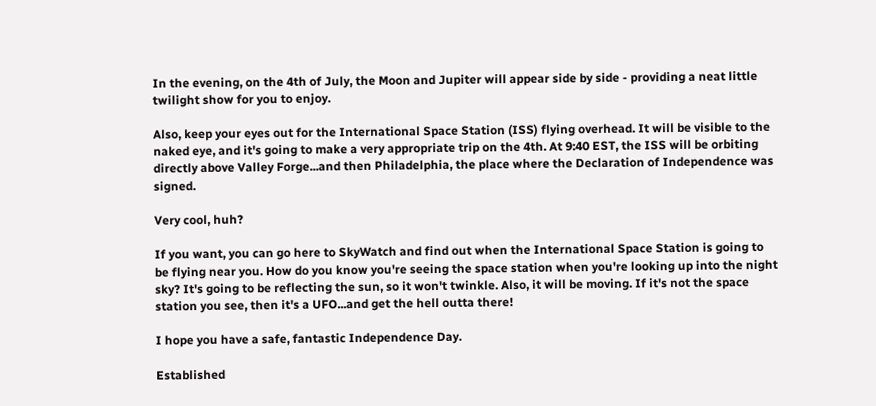In the evening, on the 4th of July, the Moon and Jupiter will appear side by side - providing a neat little twilight show for you to enjoy.

Also, keep your eyes out for the International Space Station (ISS) flying overhead. It will be visible to the naked eye, and it's going to make a very appropriate trip on the 4th. At 9:40 EST, the ISS will be orbiting directly above Valley Forge...and then Philadelphia, the place where the Declaration of Independence was signed.

Very cool, huh?

If you want, you can go here to SkyWatch and find out when the International Space Station is going to be flying near you. How do you know you're seeing the space station when you're looking up into the night sky? It's going to be reflecting the sun, so it won't twinkle. Also, it will be moving. If it's not the space station you see, then it's a UFO...and get the hell outta there!

I hope you have a safe, fantastic Independence Day.

Established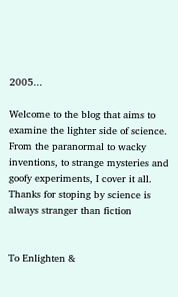2005...

Welcome to the blog that aims to examine the lighter side of science. From the paranormal to wacky inventions, to strange mysteries and goofy experiments, I cover it all. Thanks for stoping by science is always stranger than fiction


To Enlighten &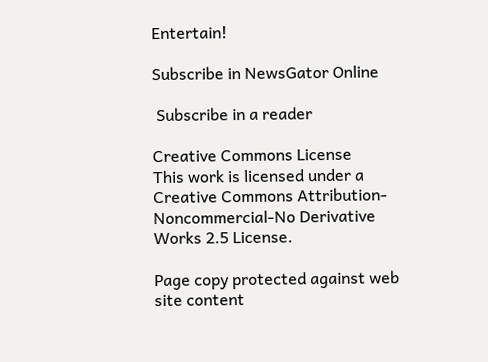Entertain!

Subscribe in NewsGator Online

 Subscribe in a reader

Creative Commons License
This work is licensed under a Creative Commons Attribution-Noncommercial-No Derivative Works 2.5 License.

Page copy protected against web site content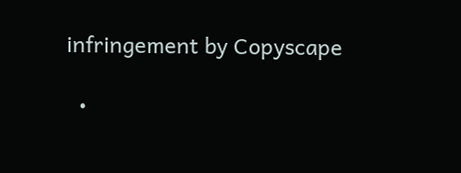infringement by Copyscape

  •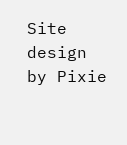Site design by Pixie